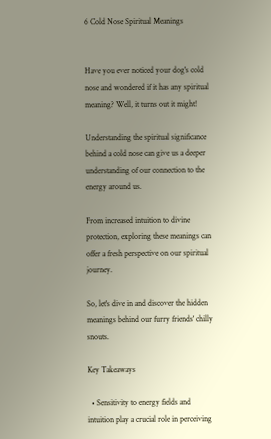6 Cold Nose Spiritual Meanings


Have you ever noticed your dog's cold nose and wondered if it has any spiritual meaning? Well, it turns out it might!

Understanding the spiritual significance behind a cold nose can give us a deeper understanding of our connection to the energy around us.

From increased intuition to divine protection, exploring these meanings can offer a fresh perspective on our spiritual journey.

So, let's dive in and discover the hidden meanings behind our furry friends' chilly snouts.

Key Takeaways

  • Sensitivity to energy fields and intuition play a crucial role in perceiving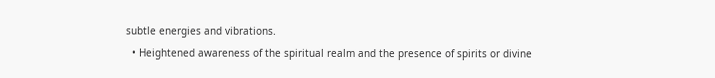subtle energies and vibrations.
  • Heightened awareness of the spiritual realm and the presence of spirits or divine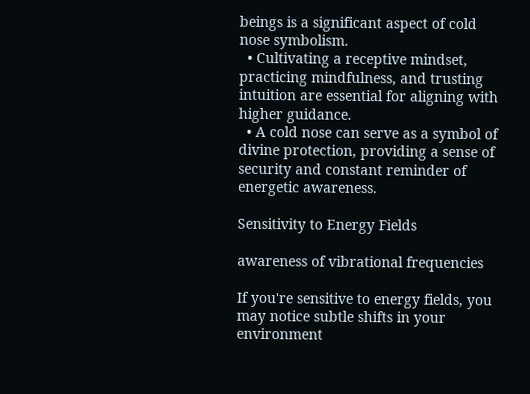beings is a significant aspect of cold nose symbolism.
  • Cultivating a receptive mindset, practicing mindfulness, and trusting intuition are essential for aligning with higher guidance.
  • A cold nose can serve as a symbol of divine protection, providing a sense of security and constant reminder of energetic awareness.

Sensitivity to Energy Fields

awareness of vibrational frequencies

If you're sensitive to energy fields, you may notice subtle shifts in your environment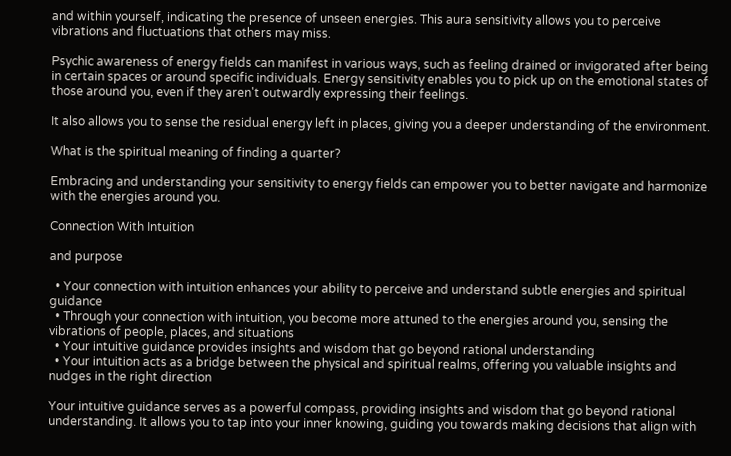and within yourself, indicating the presence of unseen energies. This aura sensitivity allows you to perceive vibrations and fluctuations that others may miss.

Psychic awareness of energy fields can manifest in various ways, such as feeling drained or invigorated after being in certain spaces or around specific individuals. Energy sensitivity enables you to pick up on the emotional states of those around you, even if they aren't outwardly expressing their feelings.

It also allows you to sense the residual energy left in places, giving you a deeper understanding of the environment.

What is the spiritual meaning of finding a quarter?

Embracing and understanding your sensitivity to energy fields can empower you to better navigate and harmonize with the energies around you.

Connection With Intuition

and purpose

  • Your connection with intuition enhances your ability to perceive and understand subtle energies and spiritual guidance
  • Through your connection with intuition, you become more attuned to the energies around you, sensing the vibrations of people, places, and situations
  • Your intuitive guidance provides insights and wisdom that go beyond rational understanding
  • Your intuition acts as a bridge between the physical and spiritual realms, offering you valuable insights and nudges in the right direction

Your intuitive guidance serves as a powerful compass, providing insights and wisdom that go beyond rational understanding. It allows you to tap into your inner knowing, guiding you towards making decisions that align with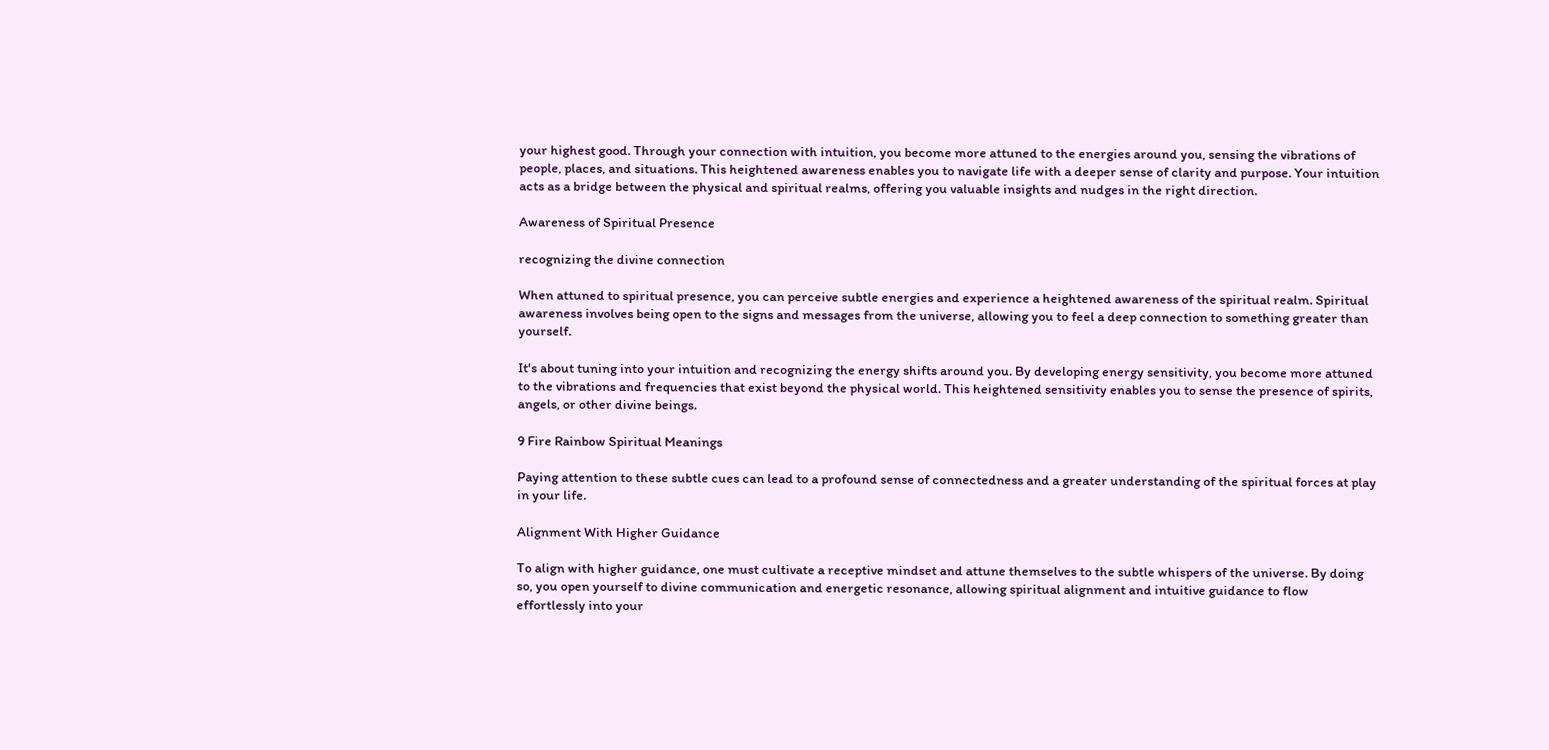your highest good. Through your connection with intuition, you become more attuned to the energies around you, sensing the vibrations of people, places, and situations. This heightened awareness enables you to navigate life with a deeper sense of clarity and purpose. Your intuition acts as a bridge between the physical and spiritual realms, offering you valuable insights and nudges in the right direction.

Awareness of Spiritual Presence

recognizing the divine connection

When attuned to spiritual presence, you can perceive subtle energies and experience a heightened awareness of the spiritual realm. Spiritual awareness involves being open to the signs and messages from the universe, allowing you to feel a deep connection to something greater than yourself.

It's about tuning into your intuition and recognizing the energy shifts around you. By developing energy sensitivity, you become more attuned to the vibrations and frequencies that exist beyond the physical world. This heightened sensitivity enables you to sense the presence of spirits, angels, or other divine beings.

9 Fire Rainbow Spiritual Meanings

Paying attention to these subtle cues can lead to a profound sense of connectedness and a greater understanding of the spiritual forces at play in your life.

Alignment With Higher Guidance

To align with higher guidance, one must cultivate a receptive mindset and attune themselves to the subtle whispers of the universe. By doing so, you open yourself to divine communication and energetic resonance, allowing spiritual alignment and intuitive guidance to flow effortlessly into your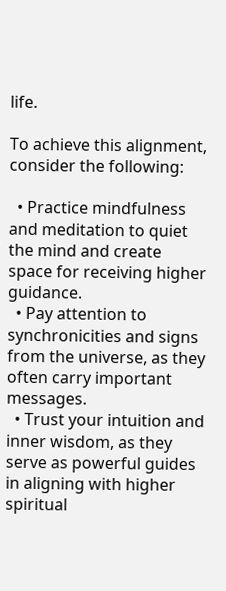life.

To achieve this alignment, consider the following:

  • Practice mindfulness and meditation to quiet the mind and create space for receiving higher guidance.
  • Pay attention to synchronicities and signs from the universe, as they often carry important messages.
  • Trust your intuition and inner wisdom, as they serve as powerful guides in aligning with higher spiritual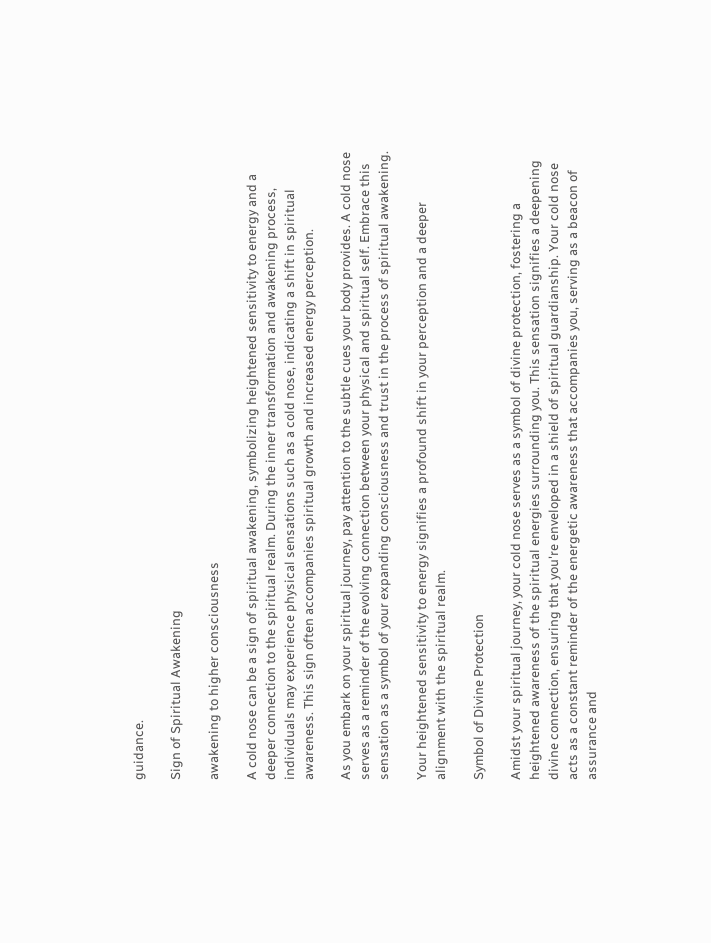guidance.

Sign of Spiritual Awakening

awakening to higher consciousness

A cold nose can be a sign of spiritual awakening, symbolizing heightened sensitivity to energy and a deeper connection to the spiritual realm. During the inner transformation and awakening process, individuals may experience physical sensations such as a cold nose, indicating a shift in spiritual awareness. This sign often accompanies spiritual growth and increased energy perception.

As you embark on your spiritual journey, pay attention to the subtle cues your body provides. A cold nose serves as a reminder of the evolving connection between your physical and spiritual self. Embrace this sensation as a symbol of your expanding consciousness and trust in the process of spiritual awakening.

Your heightened sensitivity to energy signifies a profound shift in your perception and a deeper alignment with the spiritual realm.

Symbol of Divine Protection

Amidst your spiritual journey, your cold nose serves as a symbol of divine protection, fostering a heightened awareness of the spiritual energies surrounding you. This sensation signifies a deepening divine connection, ensuring that you're enveloped in a shield of spiritual guardianship. Your cold nose acts as a constant reminder of the energetic awareness that accompanies you, serving as a beacon of assurance and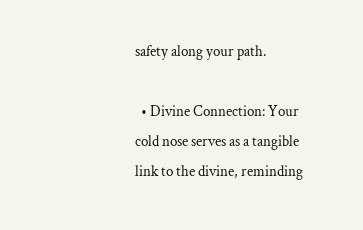safety along your path.

  • Divine Connection: Your cold nose serves as a tangible link to the divine, reminding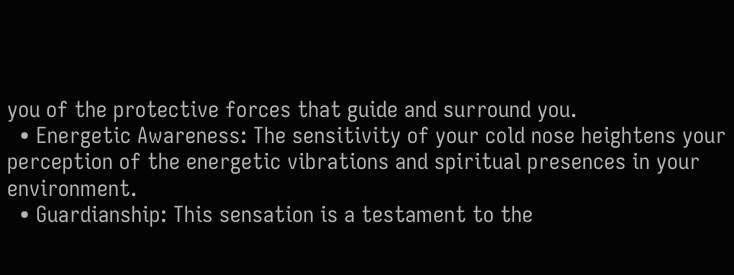you of the protective forces that guide and surround you.
  • Energetic Awareness: The sensitivity of your cold nose heightens your perception of the energetic vibrations and spiritual presences in your environment.
  • Guardianship: This sensation is a testament to the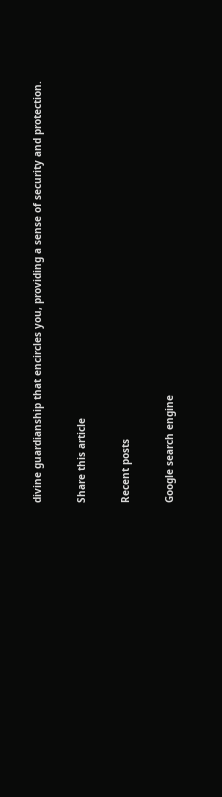divine guardianship that encircles you, providing a sense of security and protection.

Share this article

Recent posts

Google search engine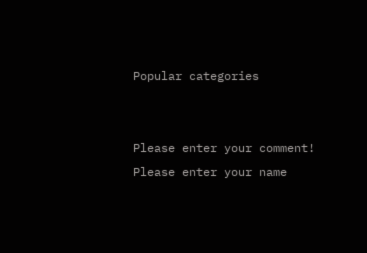Popular categories


Please enter your comment!
Please enter your name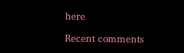here

Recent comments